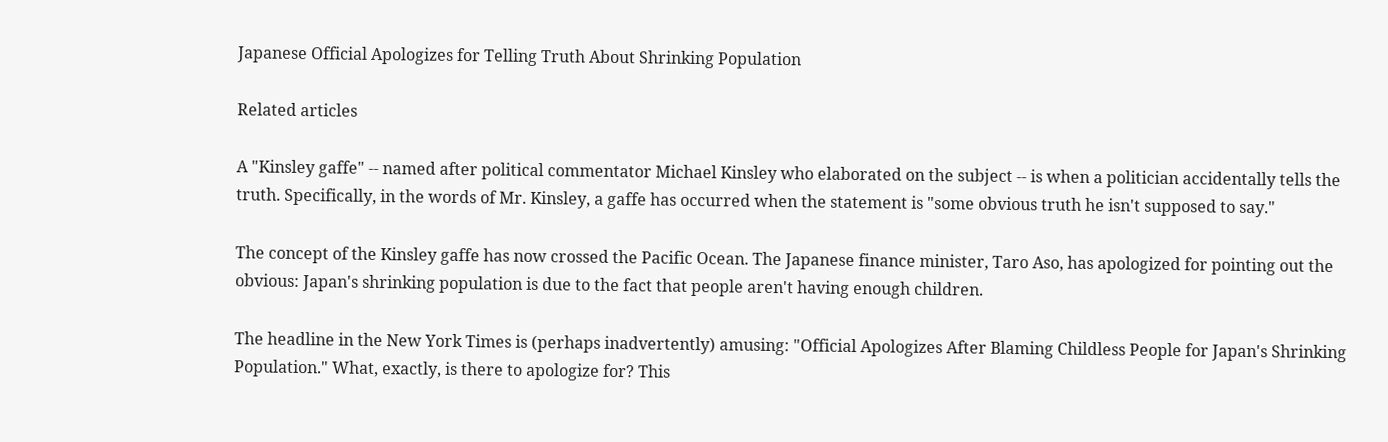Japanese Official Apologizes for Telling Truth About Shrinking Population

Related articles

A "Kinsley gaffe" -- named after political commentator Michael Kinsley who elaborated on the subject -- is when a politician accidentally tells the truth. Specifically, in the words of Mr. Kinsley, a gaffe has occurred when the statement is "some obvious truth he isn't supposed to say."

The concept of the Kinsley gaffe has now crossed the Pacific Ocean. The Japanese finance minister, Taro Aso, has apologized for pointing out the obvious: Japan's shrinking population is due to the fact that people aren't having enough children.

The headline in the New York Times is (perhaps inadvertently) amusing: "Official Apologizes After Blaming Childless People for Japan's Shrinking Population." What, exactly, is there to apologize for? This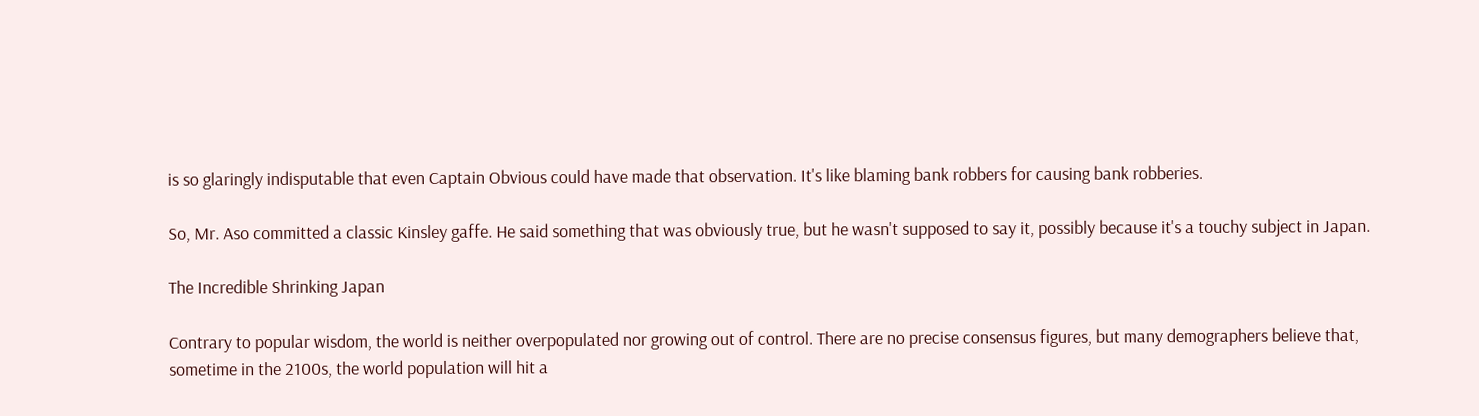is so glaringly indisputable that even Captain Obvious could have made that observation. It's like blaming bank robbers for causing bank robberies.

So, Mr. Aso committed a classic Kinsley gaffe. He said something that was obviously true, but he wasn't supposed to say it, possibly because it's a touchy subject in Japan.

The Incredible Shrinking Japan

Contrary to popular wisdom, the world is neither overpopulated nor growing out of control. There are no precise consensus figures, but many demographers believe that, sometime in the 2100s, the world population will hit a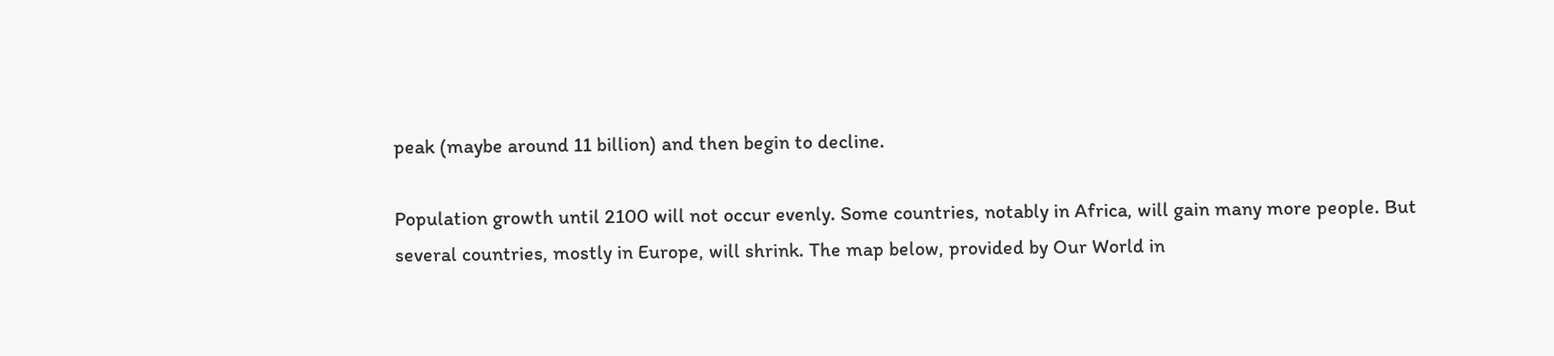peak (maybe around 11 billion) and then begin to decline.

Population growth until 2100 will not occur evenly. Some countries, notably in Africa, will gain many more people. But several countries, mostly in Europe, will shrink. The map below, provided by Our World in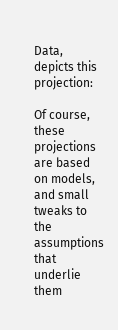Data, depicts this projection:

Of course, these projections are based on models, and small tweaks to the assumptions that underlie them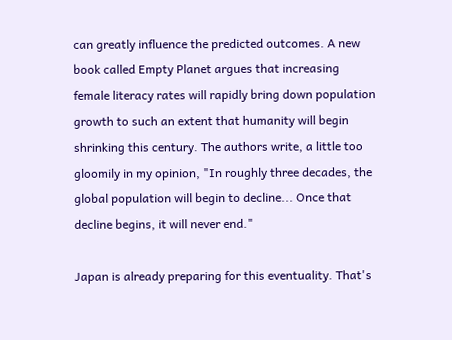can greatly influence the predicted outcomes. A new book called Empty Planet argues that increasing female literacy rates will rapidly bring down population growth to such an extent that humanity will begin shrinking this century. The authors write, a little too gloomily in my opinion, "In roughly three decades, the global population will begin to decline... Once that decline begins, it will never end."

Japan is already preparing for this eventuality. That's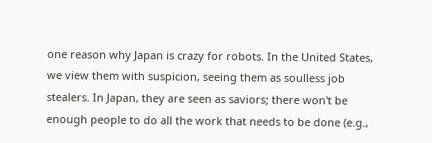one reason why Japan is crazy for robots. In the United States, we view them with suspicion, seeing them as soulless job stealers. In Japan, they are seen as saviors; there won't be enough people to do all the work that needs to be done (e.g.,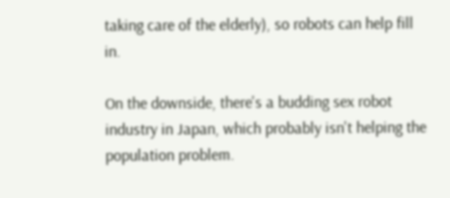taking care of the elderly), so robots can help fill in.

On the downside, there's a budding sex robot industry in Japan, which probably isn't helping the population problem.